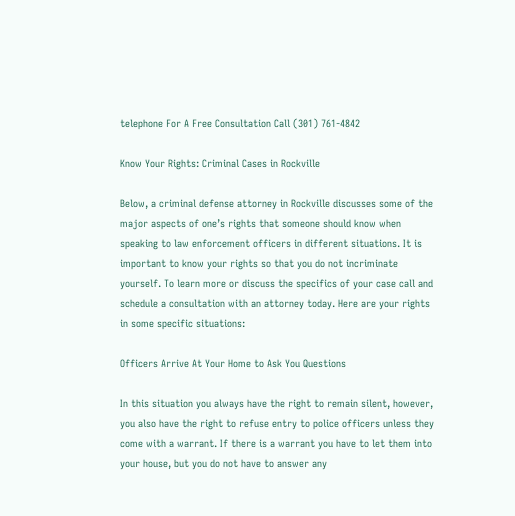telephone For A Free Consultation Call (301) 761-4842

Know Your Rights: Criminal Cases in Rockville

Below, a criminal defense attorney in Rockville discusses some of the major aspects of one’s rights that someone should know when speaking to law enforcement officers in different situations. It is important to know your rights so that you do not incriminate yourself. To learn more or discuss the specifics of your case call and schedule a consultation with an attorney today. Here are your rights in some specific situations:

Officers Arrive At Your Home to Ask You Questions

In this situation you always have the right to remain silent, however, you also have the right to refuse entry to police officers unless they come with a warrant. If there is a warrant you have to let them into your house, but you do not have to answer any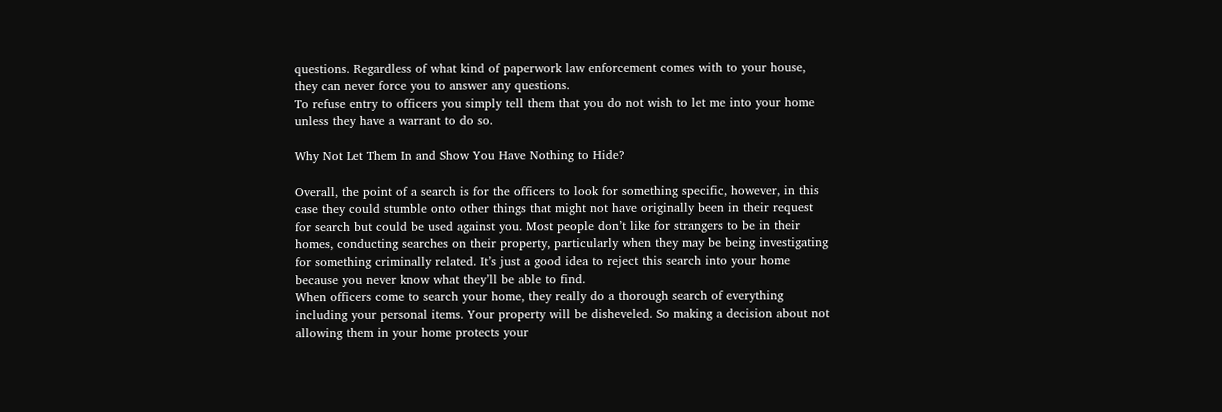questions. Regardless of what kind of paperwork law enforcement comes with to your house, they can never force you to answer any questions.
To refuse entry to officers you simply tell them that you do not wish to let me into your home unless they have a warrant to do so.

Why Not Let Them In and Show You Have Nothing to Hide?

Overall, the point of a search is for the officers to look for something specific, however, in this case they could stumble onto other things that might not have originally been in their request for search but could be used against you. Most people don’t like for strangers to be in their homes, conducting searches on their property, particularly when they may be being investigating for something criminally related. It’s just a good idea to reject this search into your home because you never know what they’ll be able to find.
When officers come to search your home, they really do a thorough search of everything including your personal items. Your property will be disheveled. So making a decision about not allowing them in your home protects your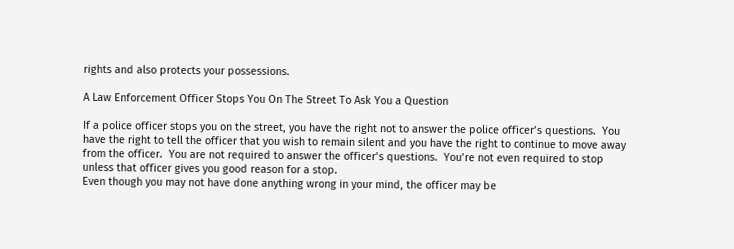rights and also protects your possessions.

A Law Enforcement Officer Stops You On The Street To Ask You a Question

If a police officer stops you on the street, you have the right not to answer the police officer’s questions.  You have the right to tell the officer that you wish to remain silent and you have the right to continue to move away from the officer.  You are not required to answer the officer’s questions.  You’re not even required to stop unless that officer gives you good reason for a stop.
Even though you may not have done anything wrong in your mind, the officer may be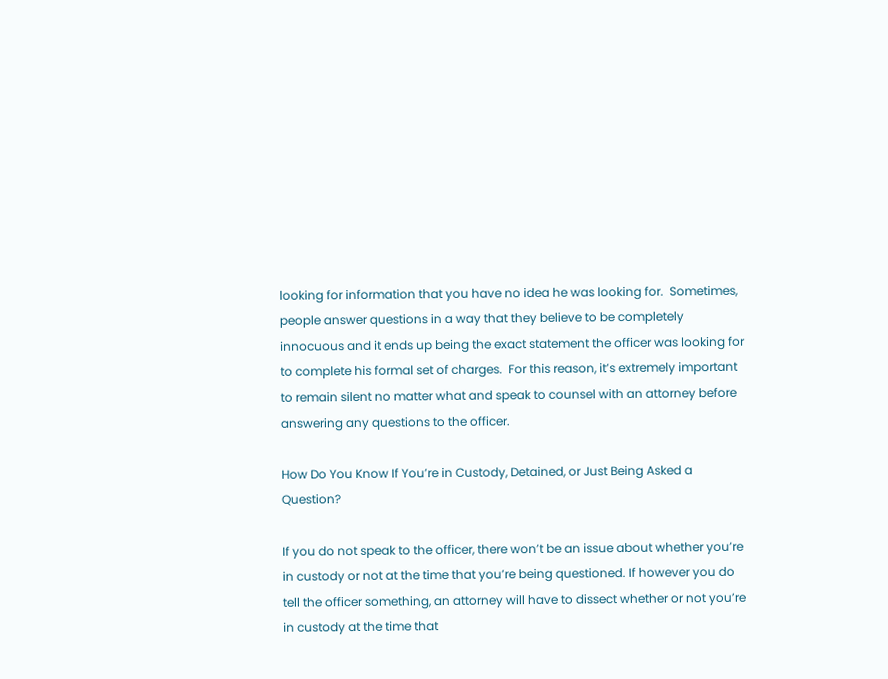looking for information that you have no idea he was looking for.  Sometimes, people answer questions in a way that they believe to be completely innocuous and it ends up being the exact statement the officer was looking for to complete his formal set of charges.  For this reason, it’s extremely important to remain silent no matter what and speak to counsel with an attorney before answering any questions to the officer.

How Do You Know If You’re in Custody, Detained, or Just Being Asked a Question?

If you do not speak to the officer, there won’t be an issue about whether you’re in custody or not at the time that you’re being questioned. If however you do tell the officer something, an attorney will have to dissect whether or not you’re in custody at the time that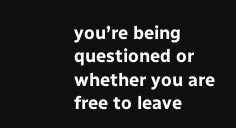you’re being questioned or whether you are free to leave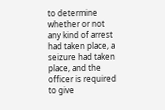to determine whether or not any kind of arrest had taken place, a seizure had taken place, and the officer is required to give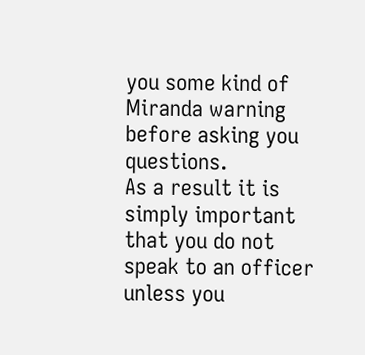you some kind of Miranda warning before asking you questions.
As a result it is simply important that you do not speak to an officer unless you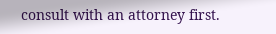consult with an attorney first.